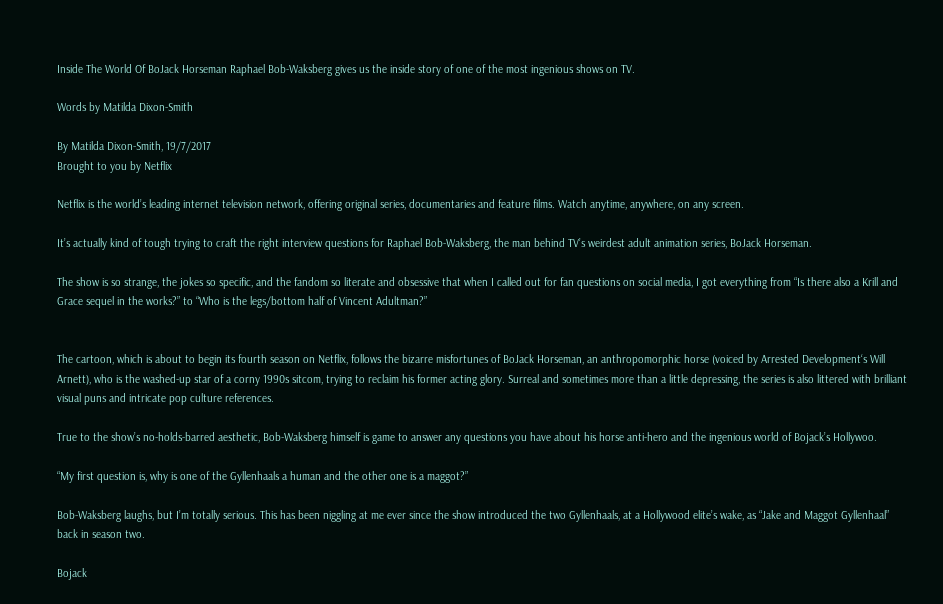Inside The World Of BoJack Horseman Raphael Bob-Waksberg gives us the inside story of one of the most ingenious shows on TV.

Words by Matilda Dixon-Smith

By Matilda Dixon-Smith, 19/7/2017
Brought to you by Netflix

Netflix is the world’s leading internet television network, offering original series, documentaries and feature films. Watch anytime, anywhere, on any screen.

It’s actually kind of tough trying to craft the right interview questions for Raphael Bob-Waksberg, the man behind TV’s weirdest adult animation series, BoJack Horseman.

The show is so strange, the jokes so specific, and the fandom so literate and obsessive that when I called out for fan questions on social media, I got everything from “Is there also a Krill and Grace sequel in the works?” to “Who is the legs/bottom half of Vincent Adultman?”


The cartoon, which is about to begin its fourth season on Netflix, follows the bizarre misfortunes of BoJack Horseman, an anthropomorphic horse (voiced by Arrested Development‘s Will Arnett), who is the washed-up star of a corny 1990s sitcom, trying to reclaim his former acting glory. Surreal and sometimes more than a little depressing, the series is also littered with brilliant visual puns and intricate pop culture references.

True to the show’s no-holds-barred aesthetic, Bob-Waksberg himself is game to answer any questions you have about his horse anti-hero and the ingenious world of Bojack’s Hollywoo.

“My first question is, why is one of the Gyllenhaals a human and the other one is a maggot?”

Bob-Waksberg laughs, but I’m totally serious. This has been niggling at me ever since the show introduced the two Gyllenhaals, at a Hollywood elite’s wake, as “Jake and Maggot Gyllenhaal” back in season two.

Bojack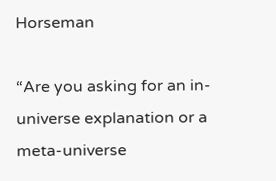Horseman

“Are you asking for an in-universe explanation or a meta-universe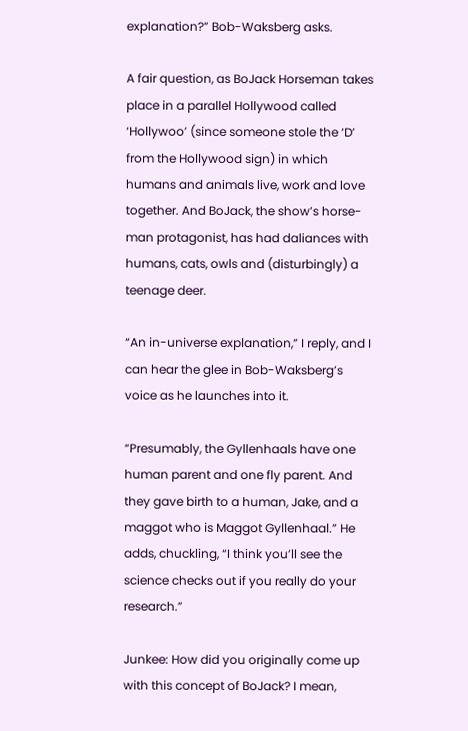explanation?” Bob-Waksberg asks.

A fair question, as BoJack Horseman takes place in a parallel Hollywood called ‘Hollywoo’ (since someone stole the ‘D’ from the Hollywood sign) in which humans and animals live, work and love together. And BoJack, the show’s horse-man protagonist, has had daliances with humans, cats, owls and (disturbingly) a teenage deer.

“An in-universe explanation,” I reply, and I can hear the glee in Bob-Waksberg’s voice as he launches into it.

“Presumably, the Gyllenhaals have one human parent and one fly parent. And they gave birth to a human, Jake, and a maggot who is Maggot Gyllenhaal.” He adds, chuckling, “I think you’ll see the science checks out if you really do your research.”

Junkee: How did you originally come up with this concept of BoJack? I mean,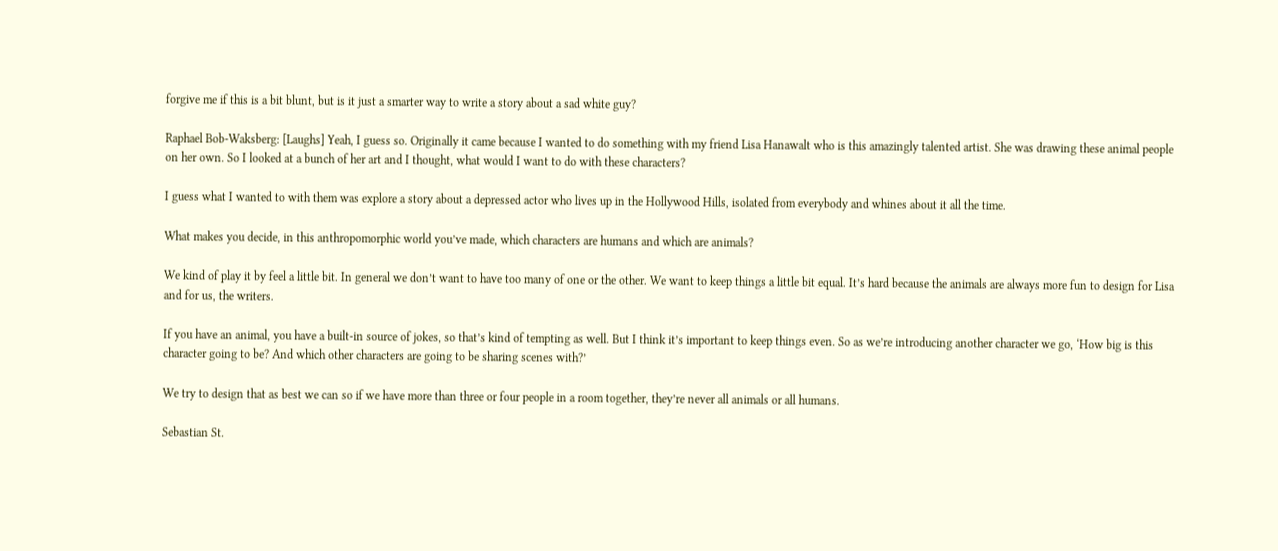forgive me if this is a bit blunt, but is it just a smarter way to write a story about a sad white guy?

Raphael Bob-Waksberg: [Laughs] Yeah, I guess so. Originally it came because I wanted to do something with my friend Lisa Hanawalt who is this amazingly talented artist. She was drawing these animal people on her own. So I looked at a bunch of her art and I thought, what would I want to do with these characters?

I guess what I wanted to with them was explore a story about a depressed actor who lives up in the Hollywood Hills, isolated from everybody and whines about it all the time.

What makes you decide, in this anthropomorphic world you’ve made, which characters are humans and which are animals?

We kind of play it by feel a little bit. In general we don’t want to have too many of one or the other. We want to keep things a little bit equal. It’s hard because the animals are always more fun to design for Lisa and for us, the writers.

If you have an animal, you have a built-in source of jokes, so that’s kind of tempting as well. But I think it’s important to keep things even. So as we’re introducing another character we go, ‘How big is this character going to be? And which other characters are going to be sharing scenes with?’

We try to design that as best we can so if we have more than three or four people in a room together, they’re never all animals or all humans.

Sebastian St.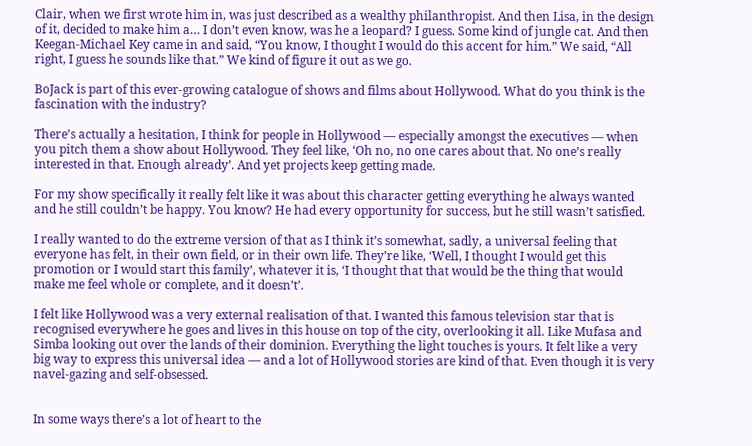Clair, when we first wrote him in, was just described as a wealthy philanthropist. And then Lisa, in the design of it, decided to make him a… I don’t even know, was he a leopard? I guess. Some kind of jungle cat. And then Keegan-Michael Key came in and said, “You know, I thought I would do this accent for him.” We said, “All right, I guess he sounds like that.” We kind of figure it out as we go.

BoJack is part of this ever-growing catalogue of shows and films about Hollywood. What do you think is the fascination with the industry?

There’s actually a hesitation, I think for people in Hollywood — especially amongst the executives — when you pitch them a show about Hollywood. They feel like, ‘Oh no, no one cares about that. No one’s really interested in that. Enough already’. And yet projects keep getting made.

For my show specifically it really felt like it was about this character getting everything he always wanted and he still couldn’t be happy. You know? He had every opportunity for success, but he still wasn’t satisfied.

I really wanted to do the extreme version of that as I think it’s somewhat, sadly, a universal feeling that everyone has felt, in their own field, or in their own life. They’re like, ‘Well, I thought I would get this promotion or I would start this family’, whatever it is, ‘I thought that that would be the thing that would make me feel whole or complete, and it doesn’t’.

I felt like Hollywood was a very external realisation of that. I wanted this famous television star that is recognised everywhere he goes and lives in this house on top of the city, overlooking it all. Like Mufasa and Simba looking out over the lands of their dominion. Everything the light touches is yours. It felt like a very big way to express this universal idea — and a lot of Hollywood stories are kind of that. Even though it is very navel-gazing and self-obsessed.


In some ways there’s a lot of heart to the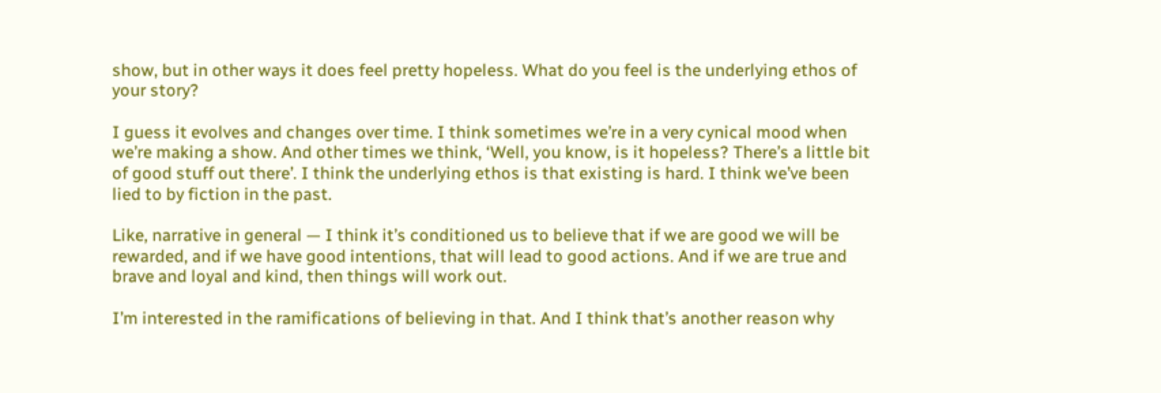show, but in other ways it does feel pretty hopeless. What do you feel is the underlying ethos of your story?

I guess it evolves and changes over time. I think sometimes we’re in a very cynical mood when we’re making a show. And other times we think, ‘Well, you know, is it hopeless? There’s a little bit of good stuff out there’. I think the underlying ethos is that existing is hard. I think we’ve been lied to by fiction in the past.

Like, narrative in general — I think it’s conditioned us to believe that if we are good we will be rewarded, and if we have good intentions, that will lead to good actions. And if we are true and brave and loyal and kind, then things will work out.

I’m interested in the ramifications of believing in that. And I think that’s another reason why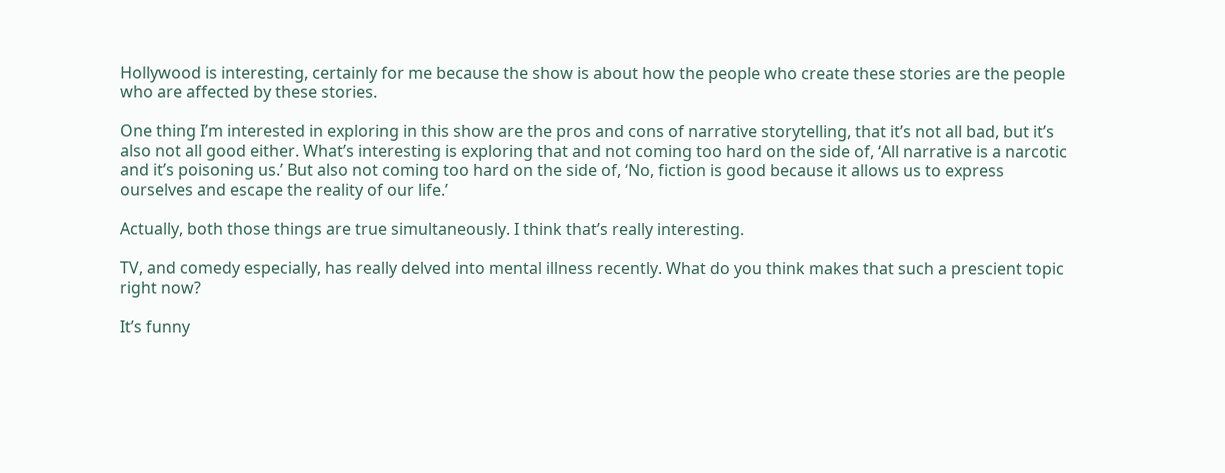Hollywood is interesting, certainly for me because the show is about how the people who create these stories are the people who are affected by these stories.

One thing I’m interested in exploring in this show are the pros and cons of narrative storytelling, that it’s not all bad, but it’s also not all good either. What’s interesting is exploring that and not coming too hard on the side of, ‘All narrative is a narcotic and it’s poisoning us.’ But also not coming too hard on the side of, ‘No, fiction is good because it allows us to express ourselves and escape the reality of our life.’

Actually, both those things are true simultaneously. I think that’s really interesting.

TV, and comedy especially, has really delved into mental illness recently. What do you think makes that such a prescient topic right now?

It’s funny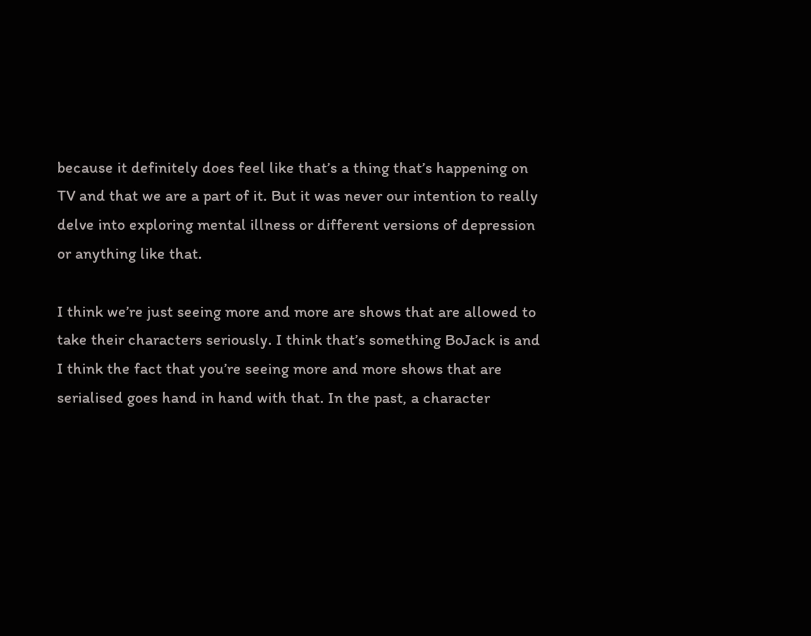because it definitely does feel like that’s a thing that’s happening on TV and that we are a part of it. But it was never our intention to really delve into exploring mental illness or different versions of depression or anything like that.

I think we’re just seeing more and more are shows that are allowed to take their characters seriously. I think that’s something BoJack is and I think the fact that you’re seeing more and more shows that are serialised goes hand in hand with that. In the past, a character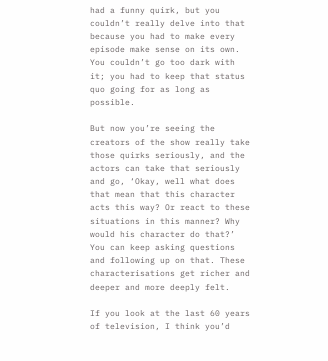had a funny quirk, but you couldn’t really delve into that because you had to make every episode make sense on its own. You couldn’t go too dark with it; you had to keep that status quo going for as long as possible.

But now you’re seeing the creators of the show really take those quirks seriously, and the actors can take that seriously and go, ‘Okay, well what does that mean that this character acts this way? Or react to these situations in this manner? Why would his character do that?’ You can keep asking questions and following up on that. These characterisations get richer and deeper and more deeply felt.

If you look at the last 60 years of television, I think you’d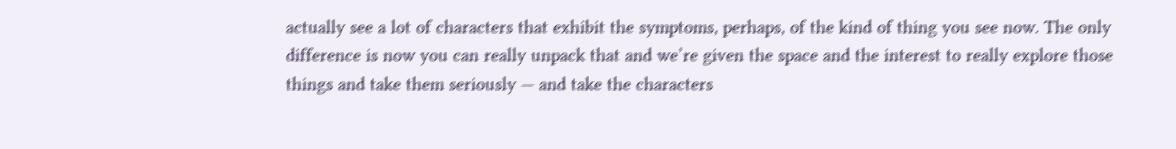actually see a lot of characters that exhibit the symptoms, perhaps, of the kind of thing you see now. The only difference is now you can really unpack that and we’re given the space and the interest to really explore those things and take them seriously — and take the characters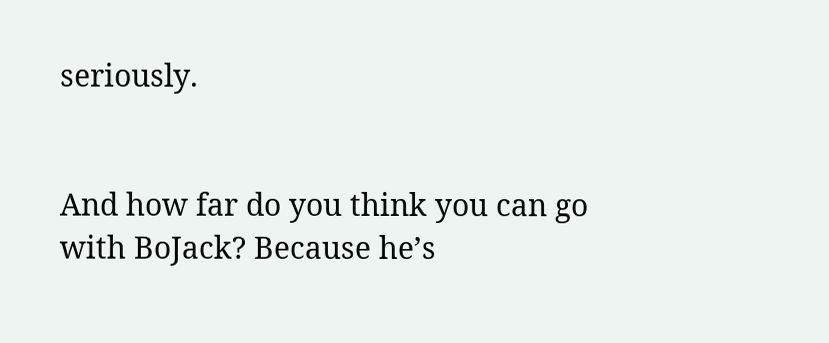seriously.


And how far do you think you can go with BoJack? Because he’s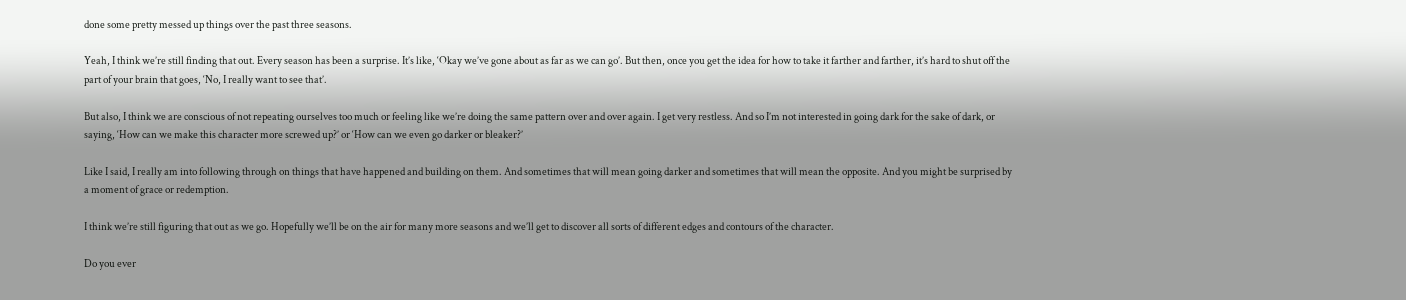done some pretty messed up things over the past three seasons.

Yeah, I think we’re still finding that out. Every season has been a surprise. It’s like, ‘Okay we’ve gone about as far as we can go’. But then, once you get the idea for how to take it farther and farther, it’s hard to shut off the part of your brain that goes, ‘No, I really want to see that’.

But also, I think we are conscious of not repeating ourselves too much or feeling like we’re doing the same pattern over and over again. I get very restless. And so I’m not interested in going dark for the sake of dark, or saying, ‘How can we make this character more screwed up?’ or ‘How can we even go darker or bleaker?’

Like I said, I really am into following through on things that have happened and building on them. And sometimes that will mean going darker and sometimes that will mean the opposite. And you might be surprised by a moment of grace or redemption.

I think we’re still figuring that out as we go. Hopefully we’ll be on the air for many more seasons and we’ll get to discover all sorts of different edges and contours of the character.

Do you ever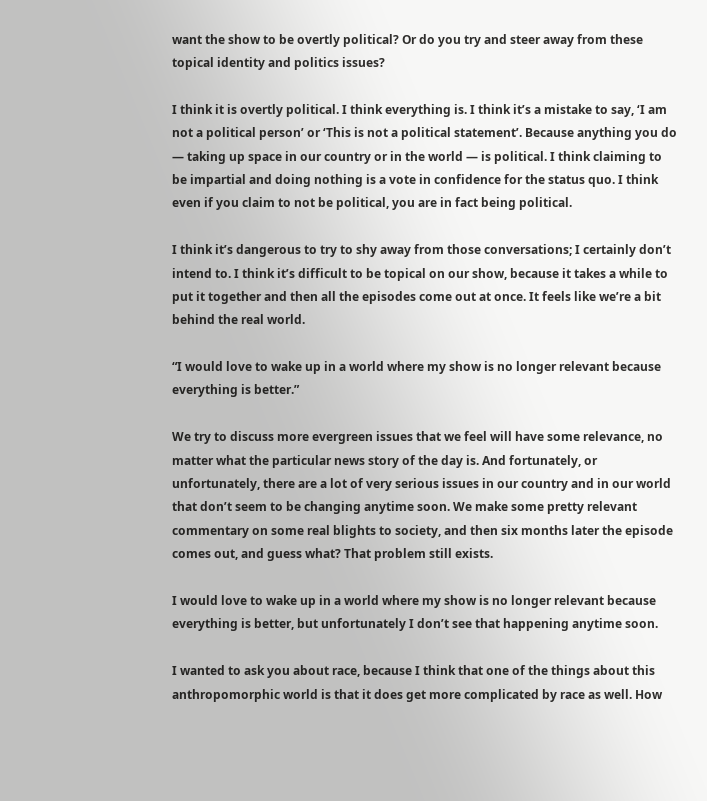want the show to be overtly political? Or do you try and steer away from these topical identity and politics issues?

I think it is overtly political. I think everything is. I think it’s a mistake to say, ‘I am not a political person’ or ‘This is not a political statement’. Because anything you do — taking up space in our country or in the world — is political. I think claiming to be impartial and doing nothing is a vote in confidence for the status quo. I think even if you claim to not be political, you are in fact being political.

I think it’s dangerous to try to shy away from those conversations; I certainly don’t intend to. I think it’s difficult to be topical on our show, because it takes a while to put it together and then all the episodes come out at once. It feels like we’re a bit behind the real world.

“I would love to wake up in a world where my show is no longer relevant because everything is better.”

We try to discuss more evergreen issues that we feel will have some relevance, no matter what the particular news story of the day is. And fortunately, or unfortunately, there are a lot of very serious issues in our country and in our world that don’t seem to be changing anytime soon. We make some pretty relevant commentary on some real blights to society, and then six months later the episode comes out, and guess what? That problem still exists.

I would love to wake up in a world where my show is no longer relevant because everything is better, but unfortunately I don’t see that happening anytime soon.

I wanted to ask you about race, because I think that one of the things about this anthropomorphic world is that it does get more complicated by race as well. How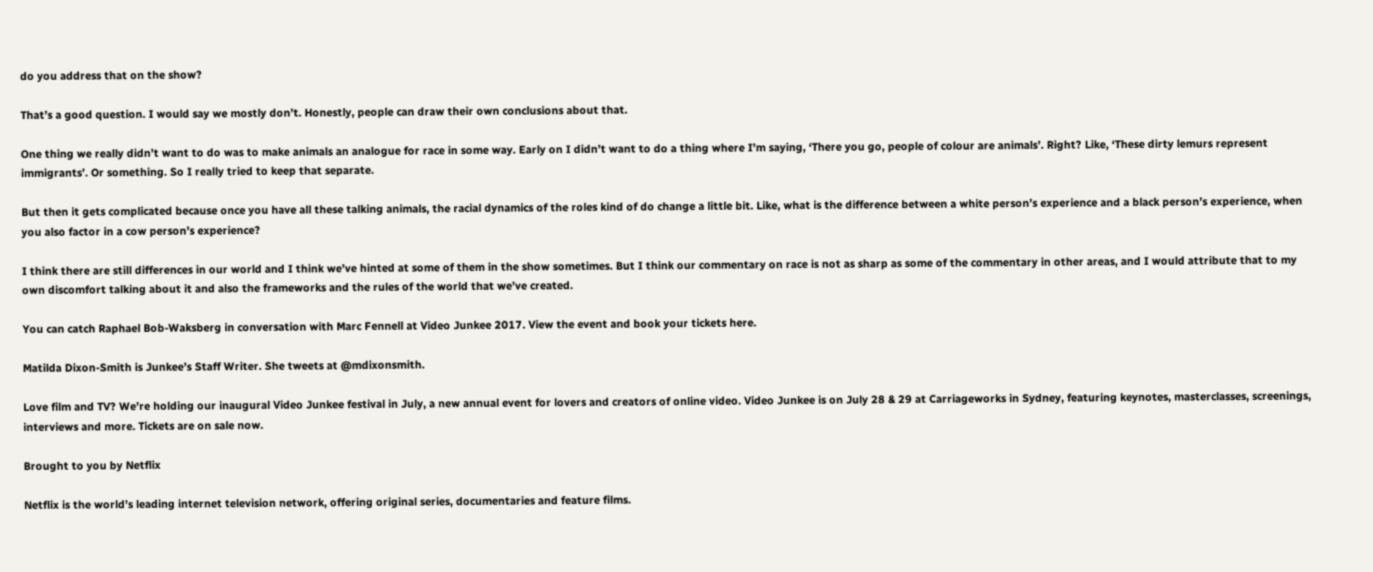do you address that on the show?

That’s a good question. I would say we mostly don’t. Honestly, people can draw their own conclusions about that.

One thing we really didn’t want to do was to make animals an analogue for race in some way. Early on I didn’t want to do a thing where I’m saying, ‘There you go, people of colour are animals’. Right? Like, ‘These dirty lemurs represent immigrants’. Or something. So I really tried to keep that separate.

But then it gets complicated because once you have all these talking animals, the racial dynamics of the roles kind of do change a little bit. Like, what is the difference between a white person’s experience and a black person’s experience, when you also factor in a cow person’s experience?

I think there are still differences in our world and I think we’ve hinted at some of them in the show sometimes. But I think our commentary on race is not as sharp as some of the commentary in other areas, and I would attribute that to my own discomfort talking about it and also the frameworks and the rules of the world that we’ve created.

You can catch Raphael Bob-Waksberg in conversation with Marc Fennell at Video Junkee 2017. View the event and book your tickets here.

Matilda Dixon-Smith is Junkee’s Staff Writer. She tweets at @mdixonsmith.

Love film and TV? We’re holding our inaugural Video Junkee festival in July, a new annual event for lovers and creators of online video. Video Junkee is on July 28 & 29 at Carriageworks in Sydney, featuring keynotes, masterclasses, screenings, interviews and more. Tickets are on sale now.

Brought to you by Netflix

Netflix is the world’s leading internet television network, offering original series, documentaries and feature films.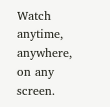Watch anytime, anywhere, on any screen.